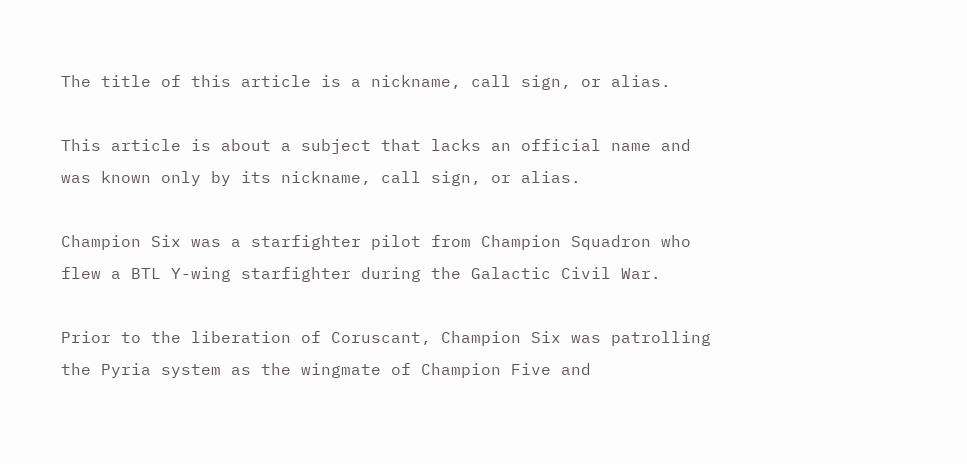The title of this article is a nickname, call sign, or alias.

This article is about a subject that lacks an official name and was known only by its nickname, call sign, or alias.

Champion Six was a starfighter pilot from Champion Squadron who flew a BTL Y-wing starfighter during the Galactic Civil War.

Prior to the liberation of Coruscant, Champion Six was patrolling the Pyria system as the wingmate of Champion Five and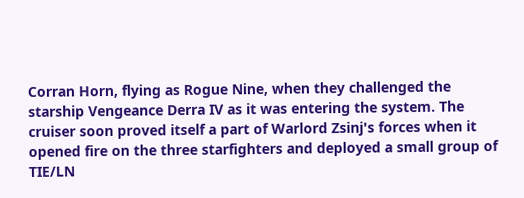Corran Horn, flying as Rogue Nine, when they challenged the starship Vengeance Derra IV as it was entering the system. The cruiser soon proved itself a part of Warlord Zsinj's forces when it opened fire on the three starfighters and deployed a small group of TIE/LN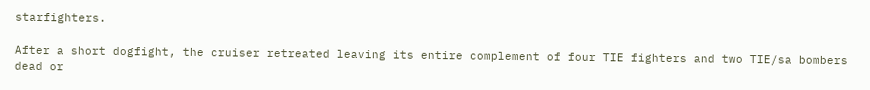starfighters.

After a short dogfight, the cruiser retreated leaving its entire complement of four TIE fighters and two TIE/sa bombers dead or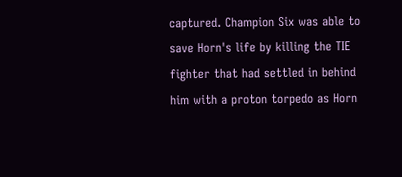captured. Champion Six was able to save Horn's life by killing the TIE fighter that had settled in behind him with a proton torpedo as Horn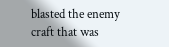blasted the enemy craft that was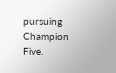pursuing Champion Five.